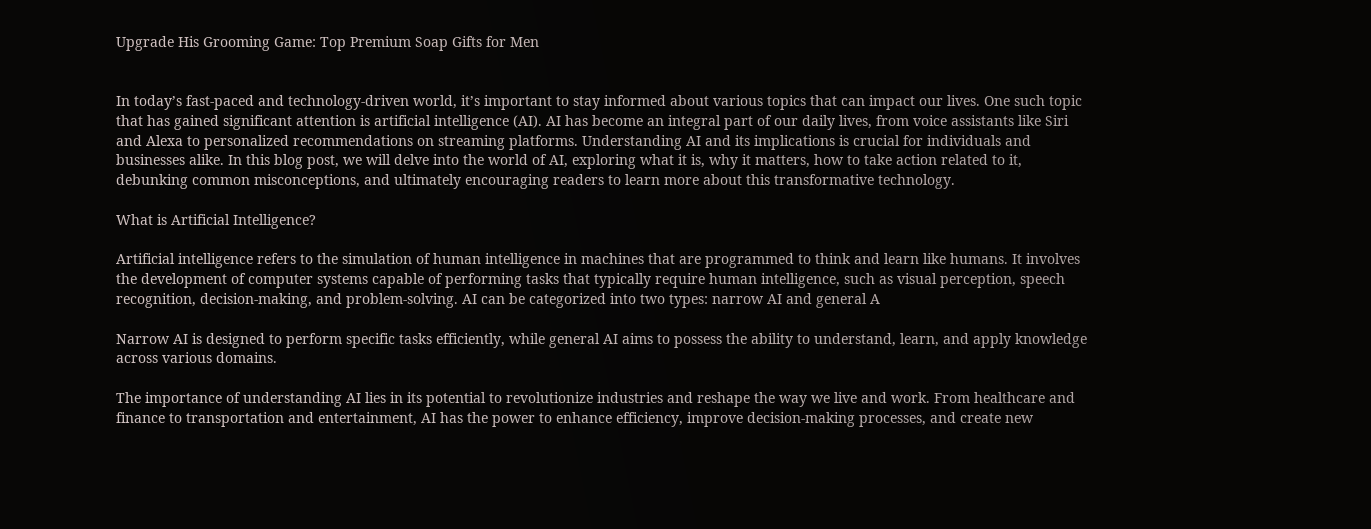Upgrade His Grooming Game: Top Premium Soap Gifts for Men


In today’s fast-paced and technology-driven world, it’s important to stay informed about various topics that can impact our lives. One such topic that has gained significant attention is artificial intelligence (AI). AI has become an integral part of our daily lives, from voice assistants like Siri and Alexa to personalized recommendations on streaming platforms. Understanding AI and its implications is crucial for individuals and businesses alike. In this blog post, we will delve into the world of AI, exploring what it is, why it matters, how to take action related to it, debunking common misconceptions, and ultimately encouraging readers to learn more about this transformative technology.

What is Artificial Intelligence?

Artificial intelligence refers to the simulation of human intelligence in machines that are programmed to think and learn like humans. It involves the development of computer systems capable of performing tasks that typically require human intelligence, such as visual perception, speech recognition, decision-making, and problem-solving. AI can be categorized into two types: narrow AI and general A

Narrow AI is designed to perform specific tasks efficiently, while general AI aims to possess the ability to understand, learn, and apply knowledge across various domains.

The importance of understanding AI lies in its potential to revolutionize industries and reshape the way we live and work. From healthcare and finance to transportation and entertainment, AI has the power to enhance efficiency, improve decision-making processes, and create new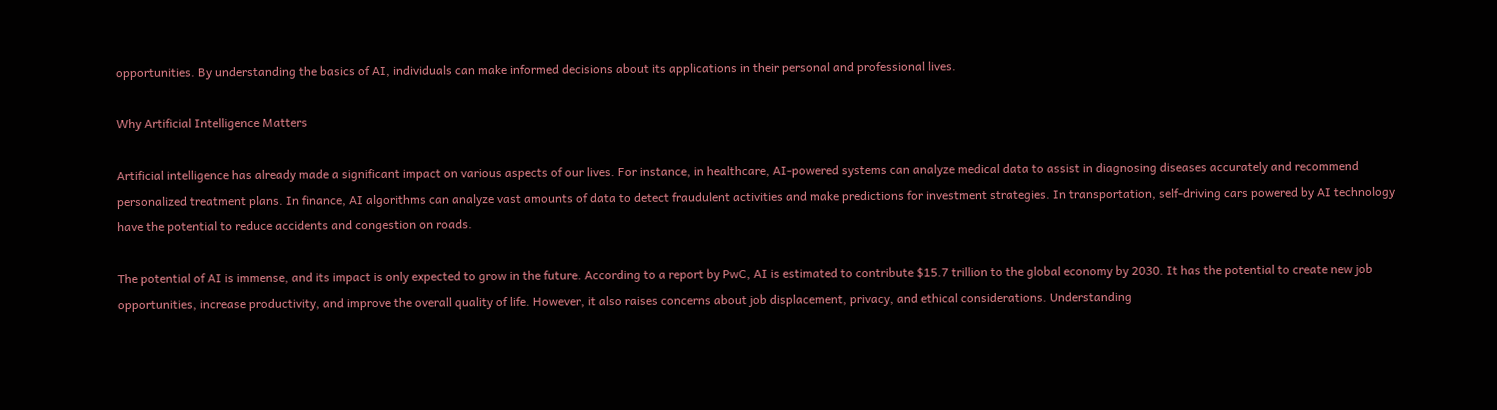opportunities. By understanding the basics of AI, individuals can make informed decisions about its applications in their personal and professional lives.

Why Artificial Intelligence Matters

Artificial intelligence has already made a significant impact on various aspects of our lives. For instance, in healthcare, AI-powered systems can analyze medical data to assist in diagnosing diseases accurately and recommend personalized treatment plans. In finance, AI algorithms can analyze vast amounts of data to detect fraudulent activities and make predictions for investment strategies. In transportation, self-driving cars powered by AI technology have the potential to reduce accidents and congestion on roads.

The potential of AI is immense, and its impact is only expected to grow in the future. According to a report by PwC, AI is estimated to contribute $15.7 trillion to the global economy by 2030. It has the potential to create new job opportunities, increase productivity, and improve the overall quality of life. However, it also raises concerns about job displacement, privacy, and ethical considerations. Understanding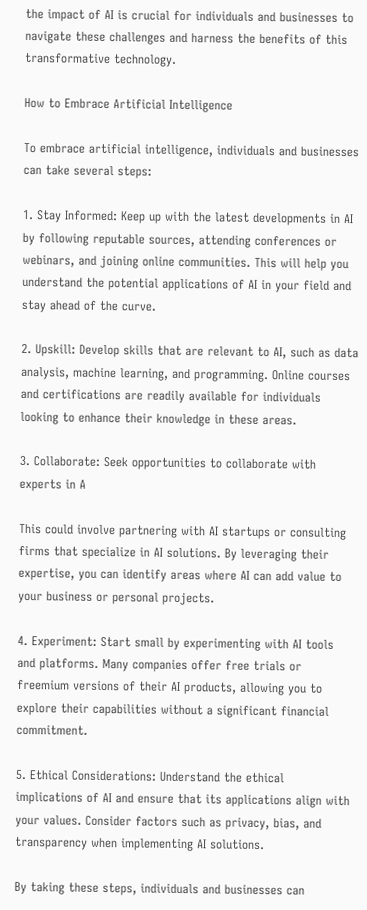the impact of AI is crucial for individuals and businesses to navigate these challenges and harness the benefits of this transformative technology.

How to Embrace Artificial Intelligence

To embrace artificial intelligence, individuals and businesses can take several steps:

1. Stay Informed: Keep up with the latest developments in AI by following reputable sources, attending conferences or webinars, and joining online communities. This will help you understand the potential applications of AI in your field and stay ahead of the curve.

2. Upskill: Develop skills that are relevant to AI, such as data analysis, machine learning, and programming. Online courses and certifications are readily available for individuals looking to enhance their knowledge in these areas.

3. Collaborate: Seek opportunities to collaborate with experts in A

This could involve partnering with AI startups or consulting firms that specialize in AI solutions. By leveraging their expertise, you can identify areas where AI can add value to your business or personal projects.

4. Experiment: Start small by experimenting with AI tools and platforms. Many companies offer free trials or freemium versions of their AI products, allowing you to explore their capabilities without a significant financial commitment.

5. Ethical Considerations: Understand the ethical implications of AI and ensure that its applications align with your values. Consider factors such as privacy, bias, and transparency when implementing AI solutions.

By taking these steps, individuals and businesses can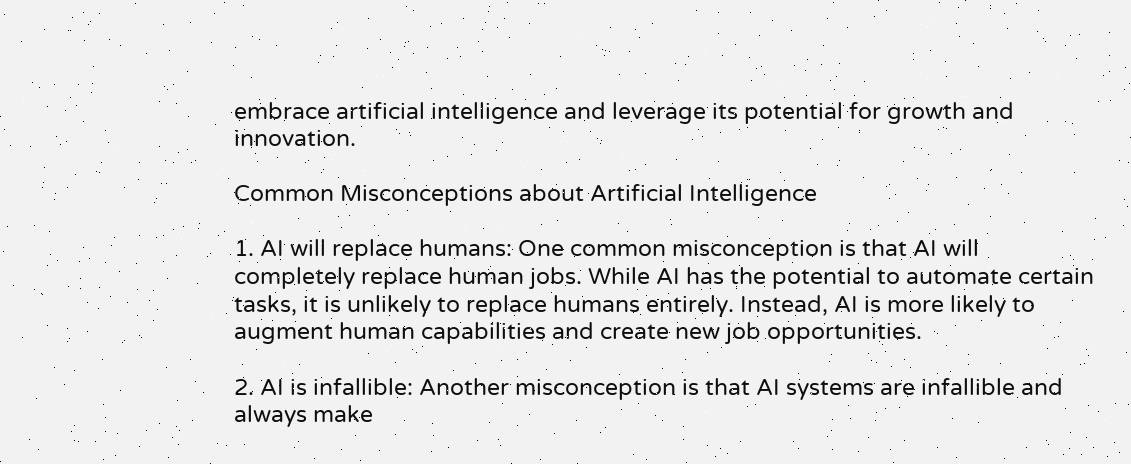embrace artificial intelligence and leverage its potential for growth and innovation.

Common Misconceptions about Artificial Intelligence

1. AI will replace humans: One common misconception is that AI will completely replace human jobs. While AI has the potential to automate certain tasks, it is unlikely to replace humans entirely. Instead, AI is more likely to augment human capabilities and create new job opportunities.

2. AI is infallible: Another misconception is that AI systems are infallible and always make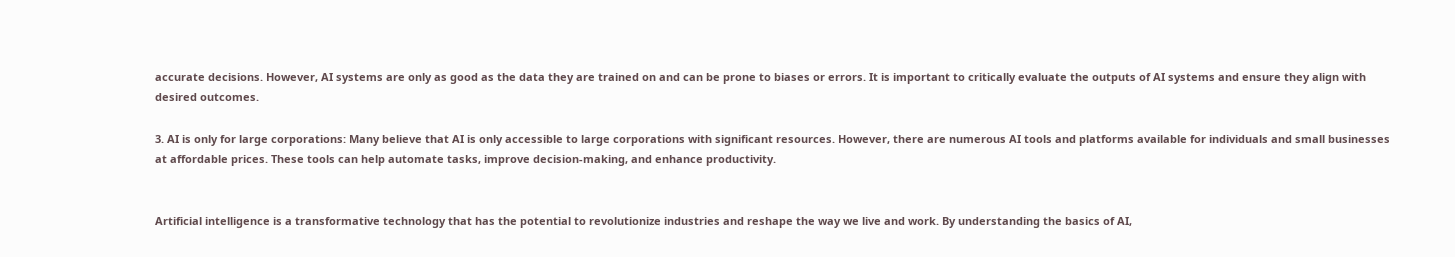accurate decisions. However, AI systems are only as good as the data they are trained on and can be prone to biases or errors. It is important to critically evaluate the outputs of AI systems and ensure they align with desired outcomes.

3. AI is only for large corporations: Many believe that AI is only accessible to large corporations with significant resources. However, there are numerous AI tools and platforms available for individuals and small businesses at affordable prices. These tools can help automate tasks, improve decision-making, and enhance productivity.


Artificial intelligence is a transformative technology that has the potential to revolutionize industries and reshape the way we live and work. By understanding the basics of AI,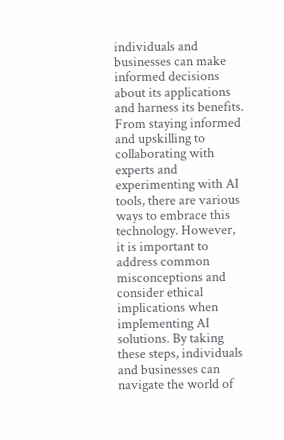individuals and businesses can make informed decisions about its applications and harness its benefits. From staying informed and upskilling to collaborating with experts and experimenting with AI tools, there are various ways to embrace this technology. However, it is important to address common misconceptions and consider ethical implications when implementing AI solutions. By taking these steps, individuals and businesses can navigate the world of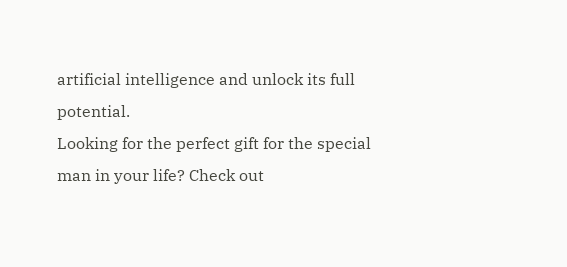artificial intelligence and unlock its full potential.
Looking for the perfect gift for the special man in your life? Check out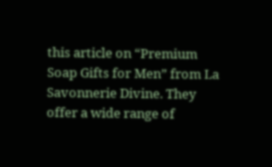this article on “Premium Soap Gifts for Men” from La Savonnerie Divine. They offer a wide range of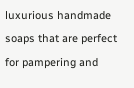luxurious handmade soaps that are perfect for pampering and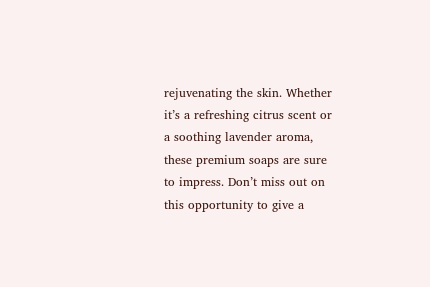rejuvenating the skin. Whether it’s a refreshing citrus scent or a soothing lavender aroma, these premium soaps are sure to impress. Don’t miss out on this opportunity to give a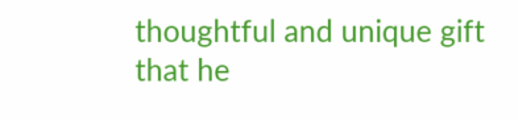thoughtful and unique gift that he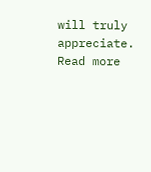will truly appreciate. Read more